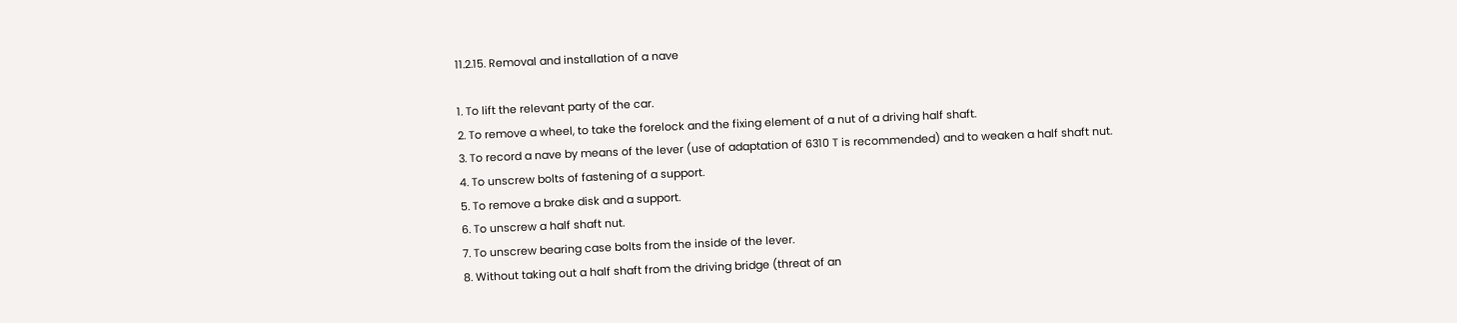11.2.15. Removal and installation of a nave

1. To lift the relevant party of the car.
2. To remove a wheel, to take the forelock and the fixing element of a nut of a driving half shaft.
3. To record a nave by means of the lever (use of adaptation of 6310 T is recommended) and to weaken a half shaft nut.
4. To unscrew bolts of fastening of a support.
5. To remove a brake disk and a support.
6. To unscrew a half shaft nut.
7. To unscrew bearing case bolts from the inside of the lever.
8. Without taking out a half shaft from the driving bridge (threat of an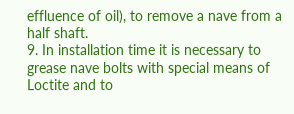effluence of oil), to remove a nave from a half shaft.
9. In installation time it is necessary to grease nave bolts with special means of Loctite and to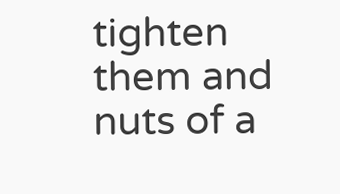tighten them and nuts of a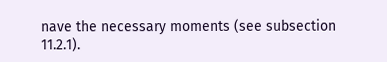nave the necessary moments (see subsection 11.2.1).